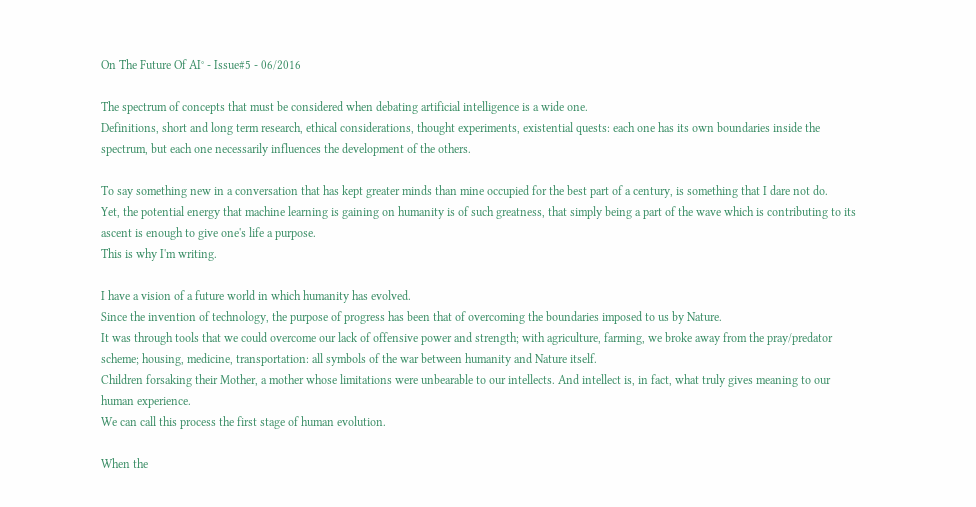On The Future Of AI° - Issue#5 - 06/2016

The spectrum of concepts that must be considered when debating artificial intelligence is a wide one.
Definitions, short and long term research, ethical considerations, thought experiments, existential quests: each one has its own boundaries inside the spectrum, but each one necessarily influences the development of the others.

To say something new in a conversation that has kept greater minds than mine occupied for the best part of a century, is something that I dare not do.
Yet, the potential energy that machine learning is gaining on humanity is of such greatness, that simply being a part of the wave which is contributing to its ascent is enough to give one's life a purpose.
This is why I'm writing.

I have a vision of a future world in which humanity has evolved.
Since the invention of technology, the purpose of progress has been that of overcoming the boundaries imposed to us by Nature.
It was through tools that we could overcome our lack of offensive power and strength; with agriculture, farming, we broke away from the pray/predator scheme; housing, medicine, transportation: all symbols of the war between humanity and Nature itself.
Children forsaking their Mother, a mother whose limitations were unbearable to our intellects. And intellect is, in fact, what truly gives meaning to our human experience.
We can call this process the first stage of human evolution.

When the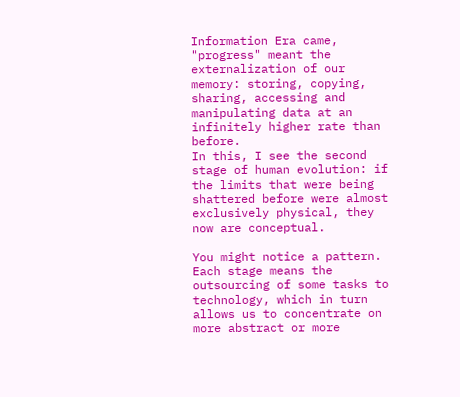Information Era came, "progress" meant the externalization of our memory: storing, copying, sharing, accessing and manipulating data at an infinitely higher rate than before.
In this, I see the second stage of human evolution: if the limits that were being shattered before were almost exclusively physical, they now are conceptual.

You might notice a pattern.
Each stage means the outsourcing of some tasks to technology, which in turn allows us to concentrate on more abstract or more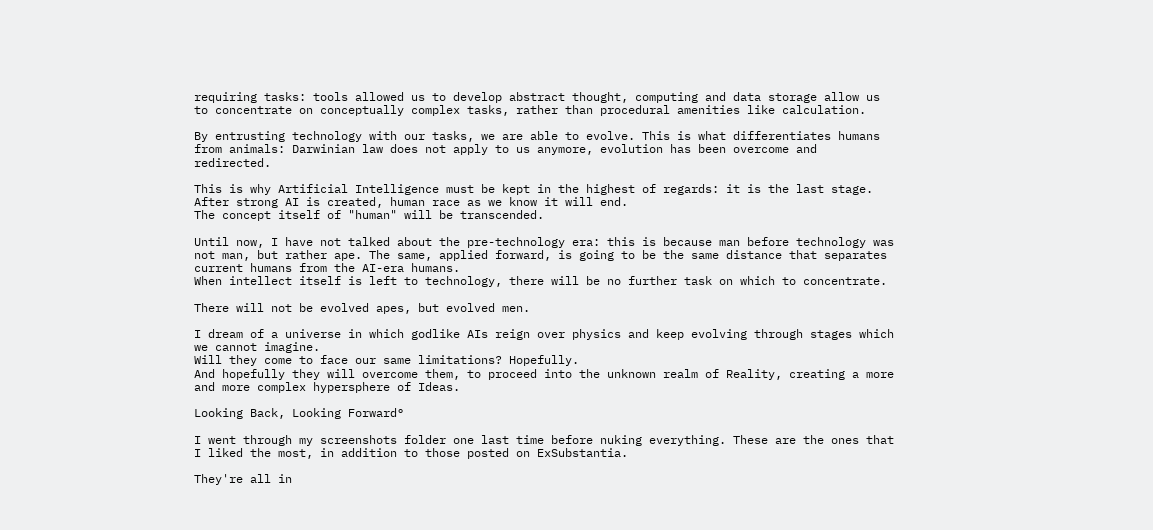requiring tasks: tools allowed us to develop abstract thought, computing and data storage allow us to concentrate on conceptually complex tasks, rather than procedural amenities like calculation.

By entrusting technology with our tasks, we are able to evolve. This is what differentiates humans from animals: Darwinian law does not apply to us anymore, evolution has been overcome and redirected.

This is why Artificial Intelligence must be kept in the highest of regards: it is the last stage.
After strong AI is created, human race as we know it will end.
The concept itself of "human" will be transcended.

Until now, I have not talked about the pre-technology era: this is because man before technology was not man, but rather ape. The same, applied forward, is going to be the same distance that separates current humans from the AI-era humans.
When intellect itself is left to technology, there will be no further task on which to concentrate.

There will not be evolved apes, but evolved men.

I dream of a universe in which godlike AIs reign over physics and keep evolving through stages which we cannot imagine.
Will they come to face our same limitations? Hopefully.
And hopefully they will overcome them, to proceed into the unknown realm of Reality, creating a more and more complex hypersphere of Ideas.

Looking Back, Looking Forward°

I went through my screenshots folder one last time before nuking everything. These are the ones that I liked the most, in addition to those posted on ExSubstantia.

They're all in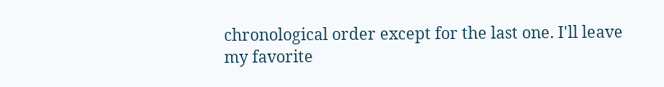chronological order except for the last one. I'll leave my favorite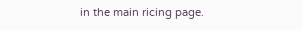in the main ricing page.